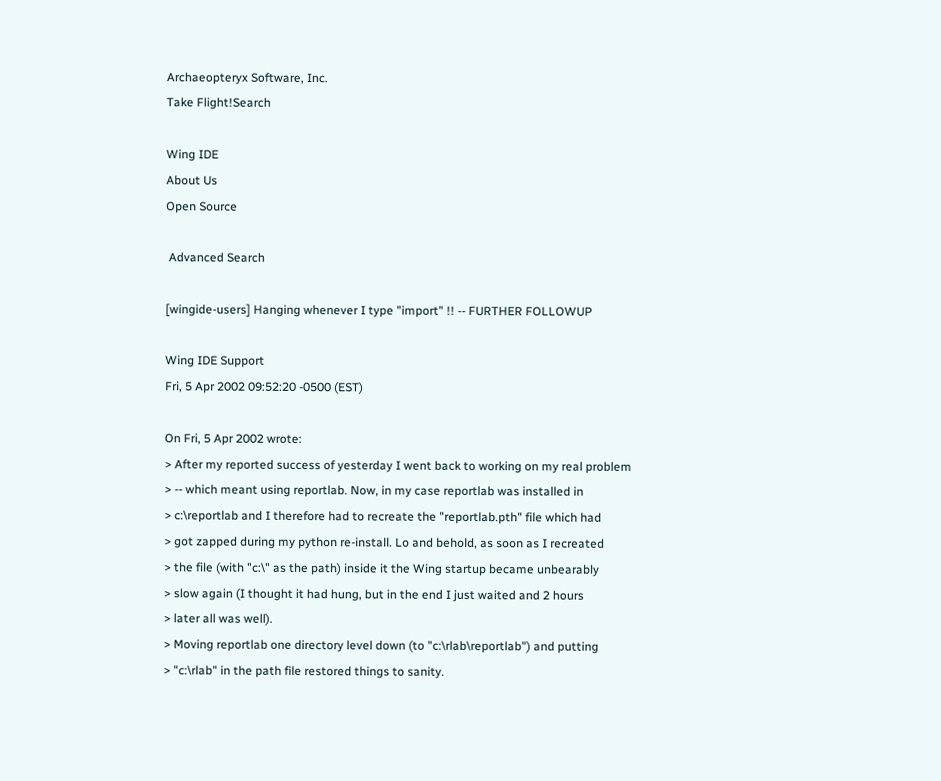Archaeopteryx Software, Inc.
Take Flight!Search

Wing IDE
About Us
Open Source

 Advanced Search

[wingide-users] Hanging whenever I type "import" !! -- FURTHER FOLLOWUP

Wing IDE Support
Fri, 5 Apr 2002 09:52:20 -0500 (EST)

On Fri, 5 Apr 2002 wrote:
> After my reported success of yesterday I went back to working on my real problem
> -- which meant using reportlab. Now, in my case reportlab was installed in
> c:\reportlab and I therefore had to recreate the "reportlab.pth" file which had
> got zapped during my python re-install. Lo and behold, as soon as I recreated
> the file (with "c:\" as the path) inside it the Wing startup became unbearably
> slow again (I thought it had hung, but in the end I just waited and 2 hours
> later all was well).
> Moving reportlab one directory level down (to "c:\rlab\reportlab") and putting
> "c:\rlab" in the path file restored things to sanity.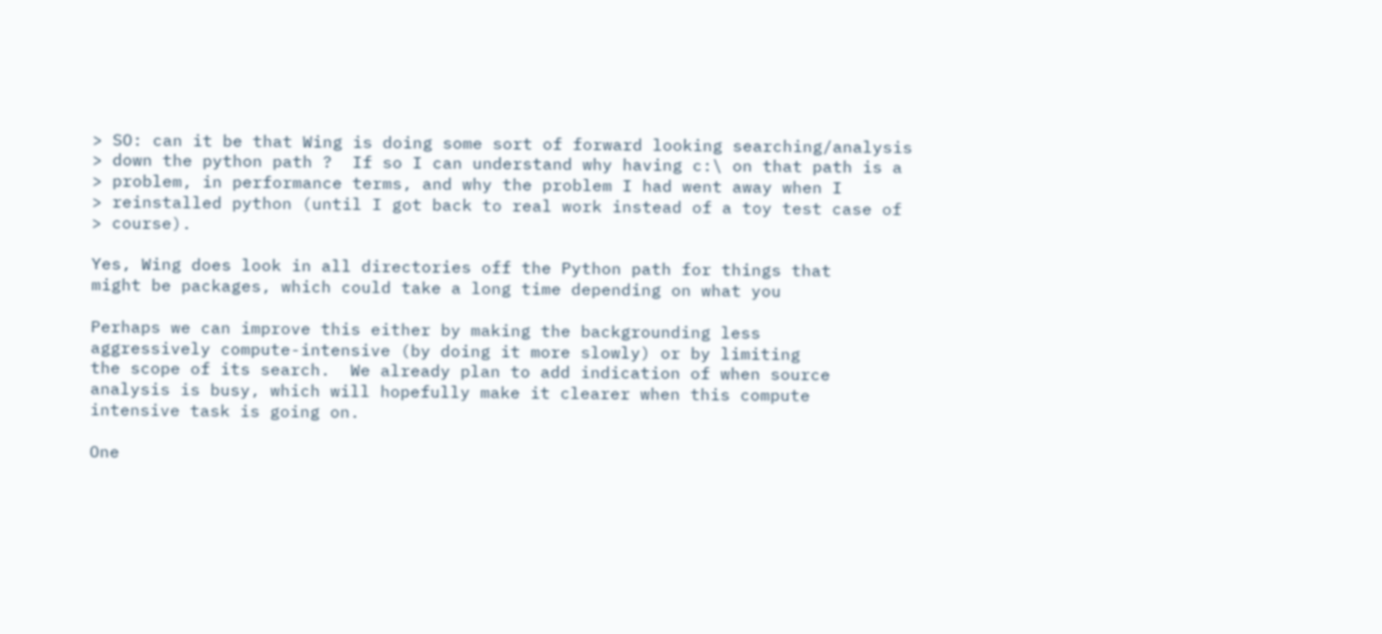> SO: can it be that Wing is doing some sort of forward looking searching/analysis
> down the python path ?  If so I can understand why having c:\ on that path is a
> problem, in performance terms, and why the problem I had went away when I
> reinstalled python (until I got back to real work instead of a toy test case of
> course).

Yes, Wing does look in all directories off the Python path for things that
might be packages, which could take a long time depending on what you

Perhaps we can improve this either by making the backgrounding less
aggressively compute-intensive (by doing it more slowly) or by limiting
the scope of its search.  We already plan to add indication of when source
analysis is busy, which will hopefully make it clearer when this compute
intensive task is going on.

One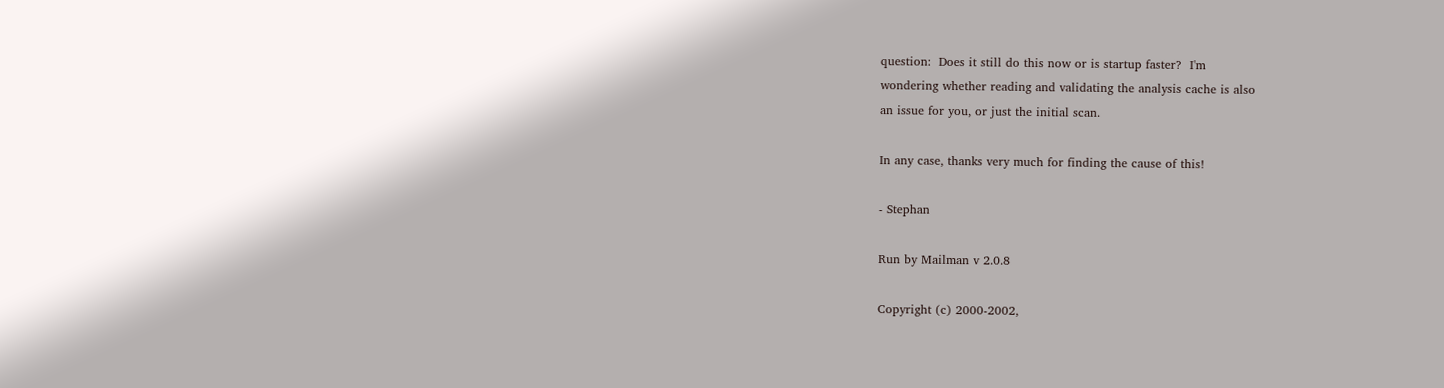question:  Does it still do this now or is startup faster?  I'm
wondering whether reading and validating the analysis cache is also
an issue for you, or just the initial scan.

In any case, thanks very much for finding the cause of this!

- Stephan

Run by Mailman v 2.0.8

Copyright (c) 2000-2002,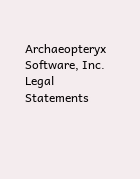Archaeopteryx Software, Inc.
Legal Statements